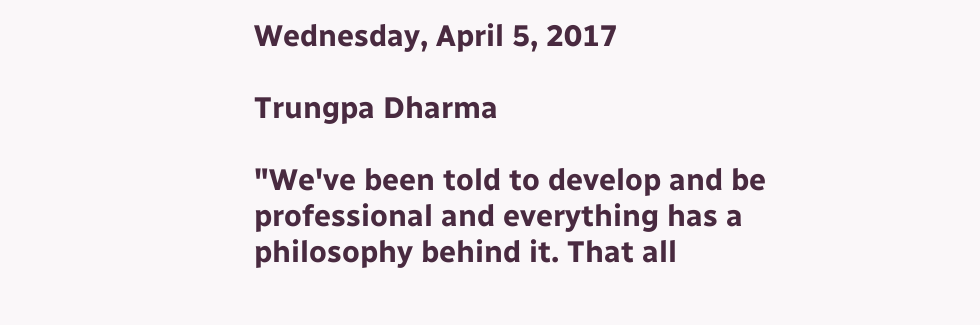Wednesday, April 5, 2017

Trungpa Dharma

"We've been told to develop and be
professional and everything has a
philosophy behind it. That all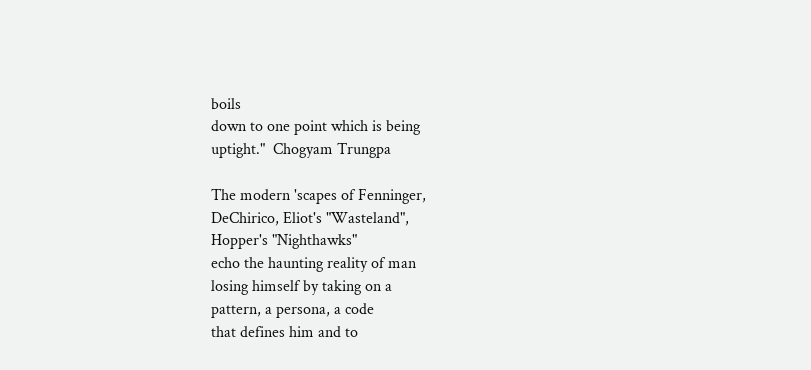boils
down to one point which is being
uptight."  Chogyam Trungpa

The modern 'scapes of Fenninger,
DeChirico, Eliot's "Wasteland",
Hopper's "Nighthawks"
echo the haunting reality of man
losing himself by taking on a
pattern, a persona, a code
that defines him and to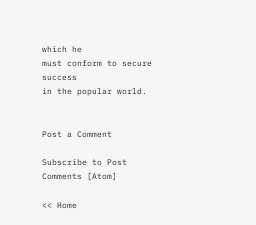which he
must conform to secure success
in the popular world.


Post a Comment

Subscribe to Post Comments [Atom]

<< Home